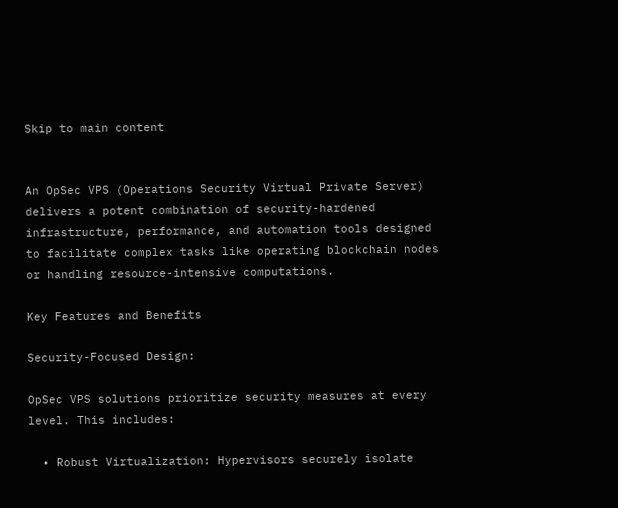Skip to main content


An OpSec VPS (Operations Security Virtual Private Server) delivers a potent combination of security-hardened infrastructure, performance, and automation tools designed to facilitate complex tasks like operating blockchain nodes or handling resource-intensive computations.

Key Features and Benefits

Security-Focused Design:

OpSec VPS solutions prioritize security measures at every level. This includes:

  • Robust Virtualization: Hypervisors securely isolate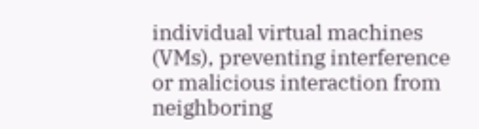individual virtual machines (VMs), preventing interference or malicious interaction from neighboring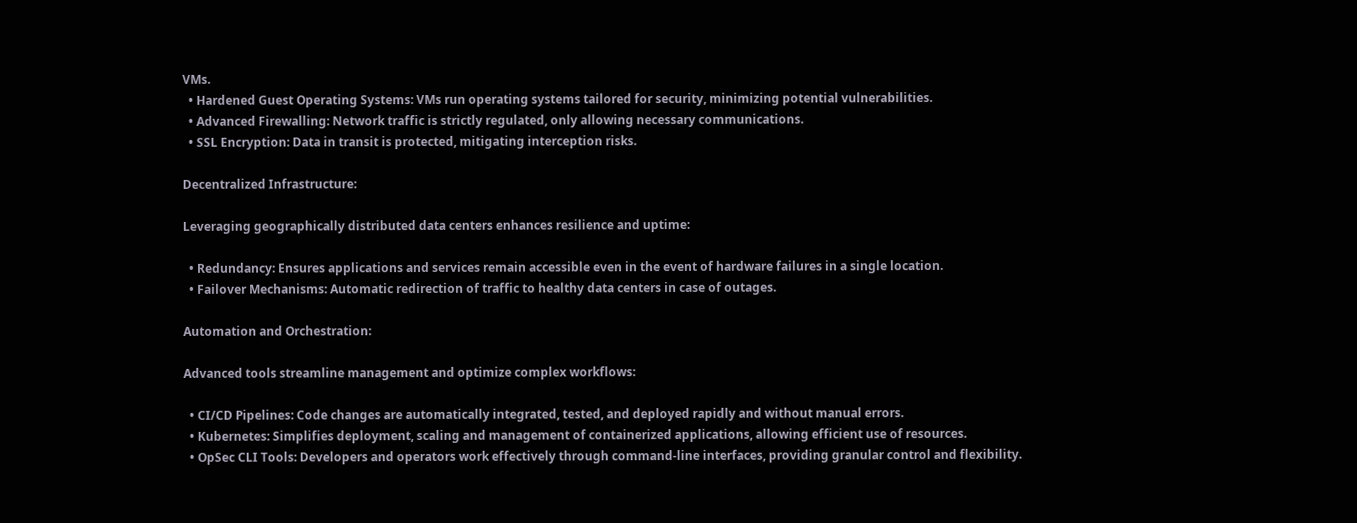VMs.
  • Hardened Guest Operating Systems: VMs run operating systems tailored for security, minimizing potential vulnerabilities.
  • Advanced Firewalling: Network traffic is strictly regulated, only allowing necessary communications.
  • SSL Encryption: Data in transit is protected, mitigating interception risks.

Decentralized Infrastructure:

Leveraging geographically distributed data centers enhances resilience and uptime:

  • Redundancy: Ensures applications and services remain accessible even in the event of hardware failures in a single location.
  • Failover Mechanisms: Automatic redirection of traffic to healthy data centers in case of outages.

Automation and Orchestration:

Advanced tools streamline management and optimize complex workflows:

  • CI/CD Pipelines: Code changes are automatically integrated, tested, and deployed rapidly and without manual errors.
  • Kubernetes: Simplifies deployment, scaling and management of containerized applications, allowing efficient use of resources.
  • OpSec CLI Tools: Developers and operators work effectively through command-line interfaces, providing granular control and flexibility.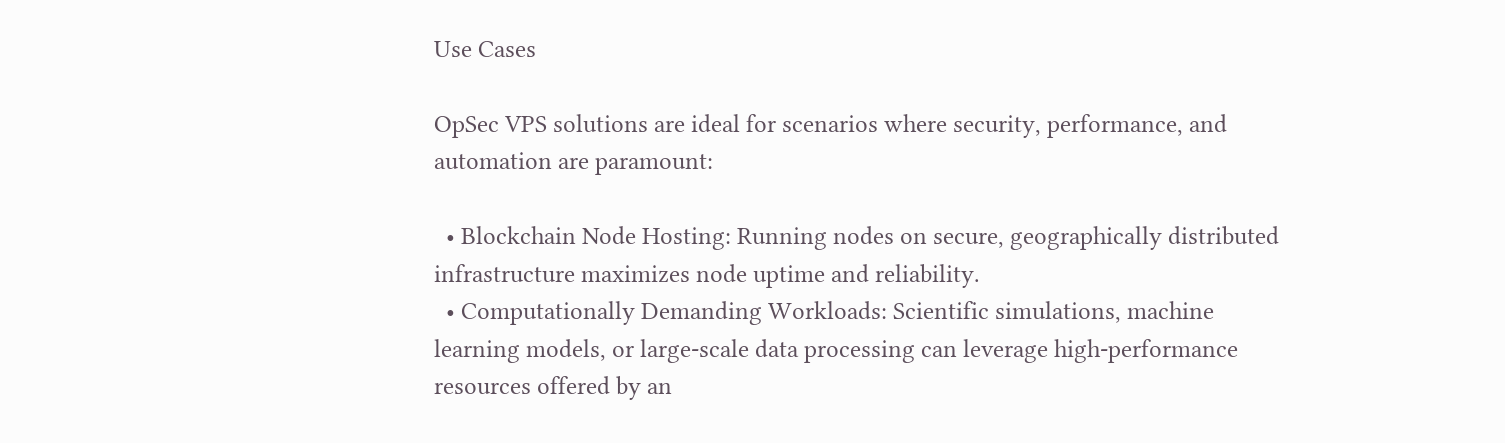Use Cases

OpSec VPS solutions are ideal for scenarios where security, performance, and automation are paramount:

  • Blockchain Node Hosting: Running nodes on secure, geographically distributed infrastructure maximizes node uptime and reliability.
  • Computationally Demanding Workloads: Scientific simulations, machine learning models, or large-scale data processing can leverage high-performance resources offered by an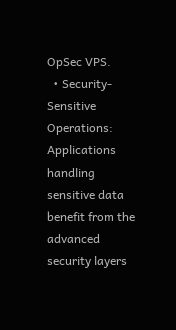OpSec VPS.
  • Security-Sensitive Operations: Applications handling sensitive data benefit from the advanced security layers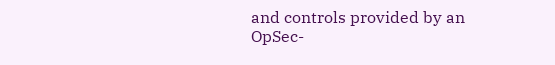and controls provided by an OpSec-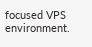focused VPS environment.